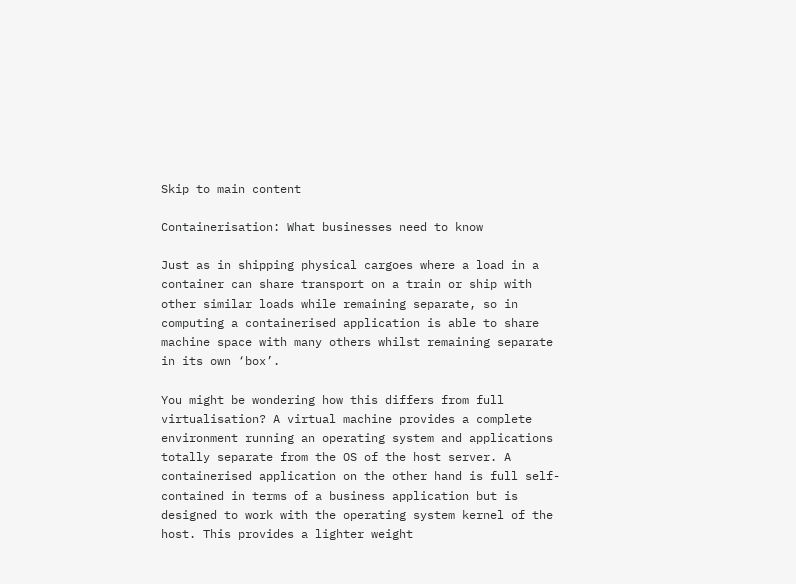Skip to main content

Containerisation: What businesses need to know

Just as in shipping physical cargoes where a load in a container can share transport on a train or ship with other similar loads while remaining separate, so in computing a containerised application is able to share machine space with many others whilst remaining separate in its own ‘box’.

You might be wondering how this differs from full virtualisation? A virtual machine provides a complete environment running an operating system and applications totally separate from the OS of the host server. A containerised application on the other hand is full self-contained in terms of a business application but is designed to work with the operating system kernel of the host. This provides a lighter weight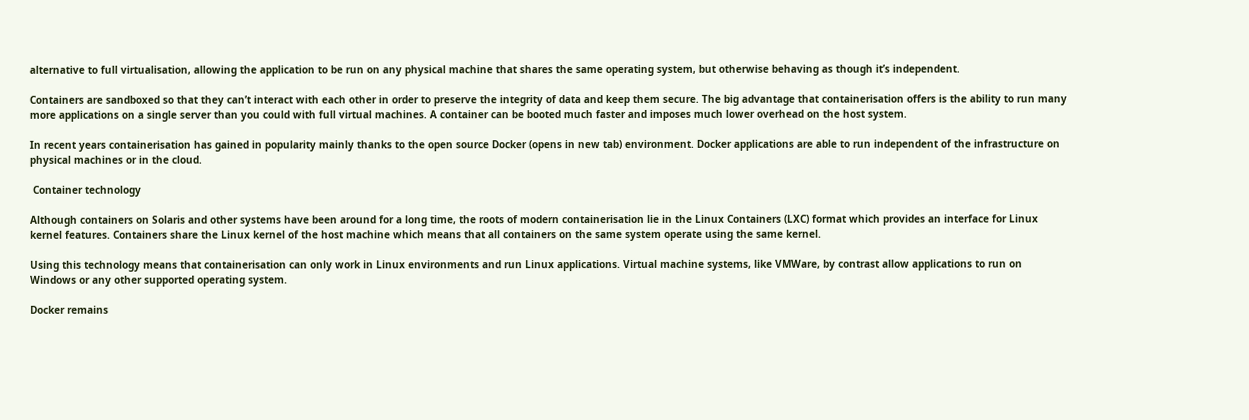alternative to full virtualisation, allowing the application to be run on any physical machine that shares the same operating system, but otherwise behaving as though it’s independent.

Containers are sandboxed so that they can’t interact with each other in order to preserve the integrity of data and keep them secure. The big advantage that containerisation offers is the ability to run many more applications on a single server than you could with full virtual machines. A container can be booted much faster and imposes much lower overhead on the host system.

In recent years containerisation has gained in popularity mainly thanks to the open source Docker (opens in new tab) environment. Docker applications are able to run independent of the infrastructure on physical machines or in the cloud.

 Container technology

Although containers on Solaris and other systems have been around for a long time, the roots of modern containerisation lie in the Linux Containers (LXC) format which provides an interface for Linux kernel features. Containers share the Linux kernel of the host machine which means that all containers on the same system operate using the same kernel.

Using this technology means that containerisation can only work in Linux environments and run Linux applications. Virtual machine systems, like VMWare, by contrast allow applications to run on Windows or any other supported operating system.

Docker remains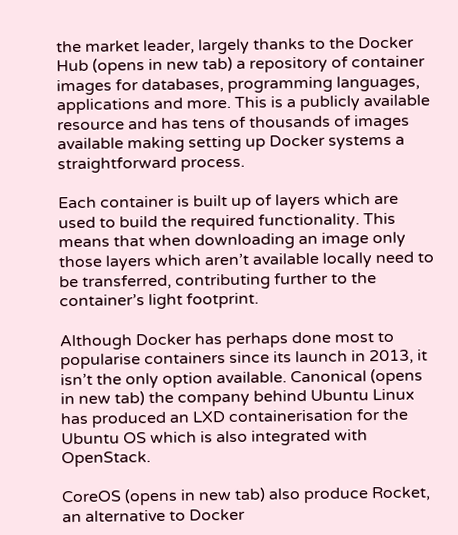the market leader, largely thanks to the Docker Hub (opens in new tab) a repository of container images for databases, programming languages, applications and more. This is a publicly available resource and has tens of thousands of images available making setting up Docker systems a straightforward process.

Each container is built up of layers which are used to build the required functionality. This means that when downloading an image only those layers which aren’t available locally need to be transferred, contributing further to the container’s light footprint.

Although Docker has perhaps done most to popularise containers since its launch in 2013, it isn’t the only option available. Canonical (opens in new tab) the company behind Ubuntu Linux has produced an LXD containerisation for the Ubuntu OS which is also integrated with OpenStack.

CoreOS (opens in new tab) also produce Rocket, an alternative to Docker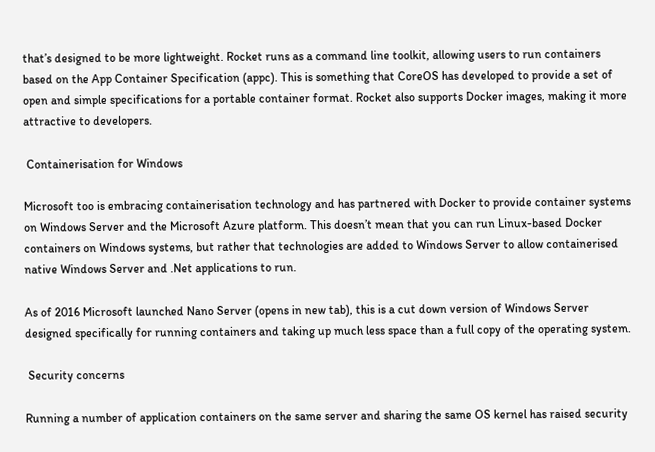that’s designed to be more lightweight. Rocket runs as a command line toolkit, allowing users to run containers based on the App Container Specification (appc). This is something that CoreOS has developed to provide a set of open and simple specifications for a portable container format. Rocket also supports Docker images, making it more attractive to developers.

 Containerisation for Windows

Microsoft too is embracing containerisation technology and has partnered with Docker to provide container systems on Windows Server and the Microsoft Azure platform. This doesn’t mean that you can run Linux-based Docker containers on Windows systems, but rather that technologies are added to Windows Server to allow containerised native Windows Server and .Net applications to run.

As of 2016 Microsoft launched Nano Server (opens in new tab), this is a cut down version of Windows Server designed specifically for running containers and taking up much less space than a full copy of the operating system.

 Security concerns

Running a number of application containers on the same server and sharing the same OS kernel has raised security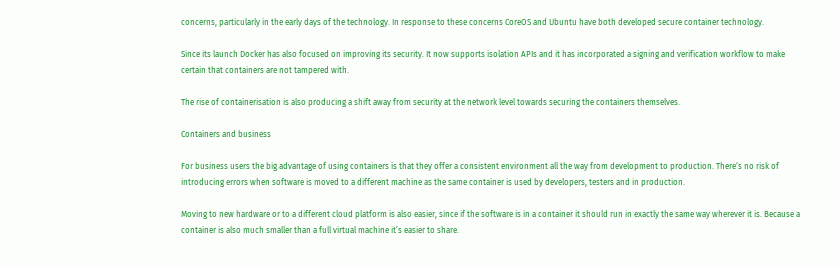concerns, particularly in the early days of the technology. In response to these concerns CoreOS and Ubuntu have both developed secure container technology.

Since its launch Docker has also focused on improving its security. It now supports isolation APIs and it has incorporated a signing and verification workflow to make certain that containers are not tampered with.

The rise of containerisation is also producing a shift away from security at the network level towards securing the containers themselves.

Containers and business

For business users the big advantage of using containers is that they offer a consistent environment all the way from development to production. There‘s no risk of introducing errors when software is moved to a different machine as the same container is used by developers, testers and in production.

Moving to new hardware or to a different cloud platform is also easier, since if the software is in a container it should run in exactly the same way wherever it is. Because a container is also much smaller than a full virtual machine it’s easier to share.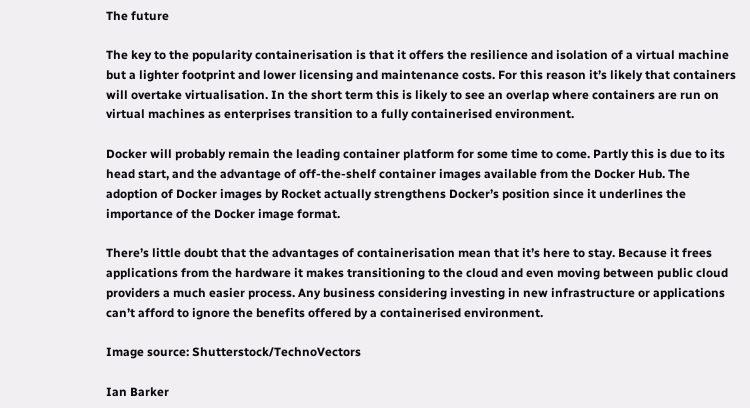The future

The key to the popularity containerisation is that it offers the resilience and isolation of a virtual machine but a lighter footprint and lower licensing and maintenance costs. For this reason it’s likely that containers will overtake virtualisation. In the short term this is likely to see an overlap where containers are run on virtual machines as enterprises transition to a fully containerised environment.

Docker will probably remain the leading container platform for some time to come. Partly this is due to its head start, and the advantage of off-the-shelf container images available from the Docker Hub. The adoption of Docker images by Rocket actually strengthens Docker’s position since it underlines the importance of the Docker image format.

There’s little doubt that the advantages of containerisation mean that it’s here to stay. Because it frees applications from the hardware it makes transitioning to the cloud and even moving between public cloud providers a much easier process. Any business considering investing in new infrastructure or applications can’t afford to ignore the benefits offered by a containerised environment.

Image source: Shutterstock/TechnoVectors

Ian Barker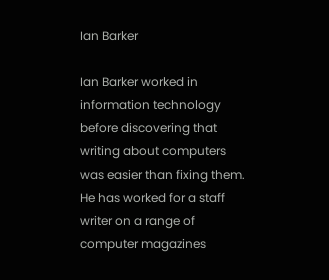Ian Barker

Ian Barker worked in information technology before discovering that writing about computers was easier than fixing them. He has worked for a staff writer on a range of computer magazines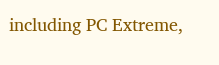including PC Extreme,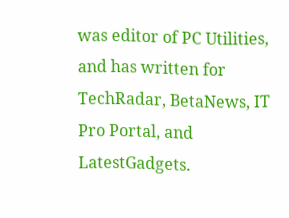was editor of PC Utilities, and has written for TechRadar, BetaNews, IT Pro Portal, and LatestGadgets.